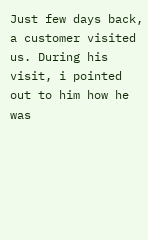Just few days back, a customer visited us. During his visit, i pointed out to him how he was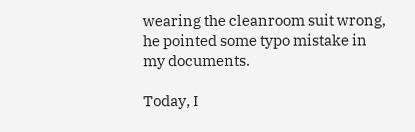wearing the cleanroom suit wrong, he pointed some typo mistake in my documents.

Today, I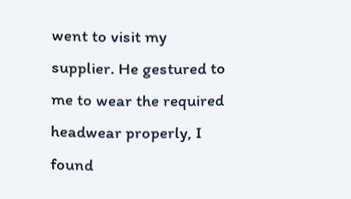went to visit my supplier. He gestured to me to wear the required headwear properly, I found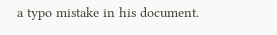a typo mistake in his document.